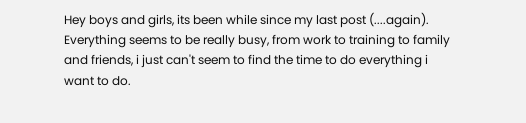Hey boys and girls, its been while since my last post (....again). Everything seems to be really busy, from work to training to family and friends, i just can't seem to find the time to do everything i want to do.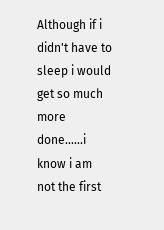Although if i didn't have to sleep i would get so much more done......i know i am not the first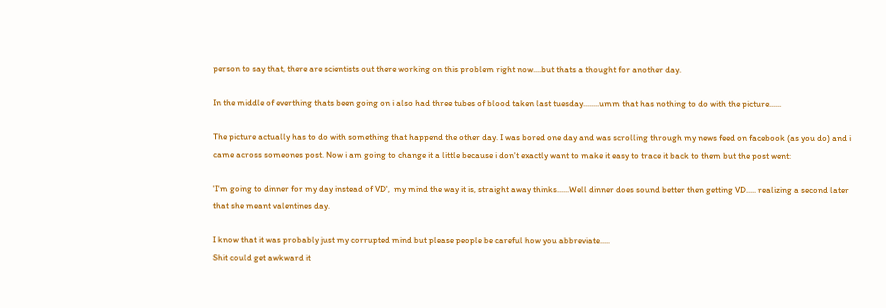person to say that, there are scientists out there working on this problem right now....but thats a thought for another day.

In the middle of everthing thats been going on i also had three tubes of blood taken last tuesday........umm that has nothing to do with the picture......

The picture actually has to do with something that happend the other day. I was bored one day and was scrolling through my news feed on facebook (as you do) and i came across someones post. Now i am going to change it a little because i don't exactly want to make it easy to trace it back to them but the post went:

'I'm going to dinner for my day instead of VD',  my mind the way it is, straight away thinks......Well dinner does sound better then getting VD..... realizing a second later that she meant valentines day.

I know that it was probably just my corrupted mind but please people be careful how you abbreviate.....
Shit could get awkward it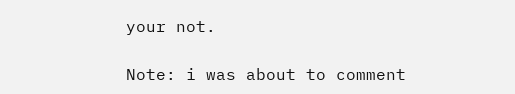your not.

Note: i was about to comment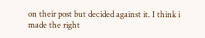on their post but decided against it. I think i made the right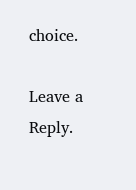choice.

Leave a Reply.